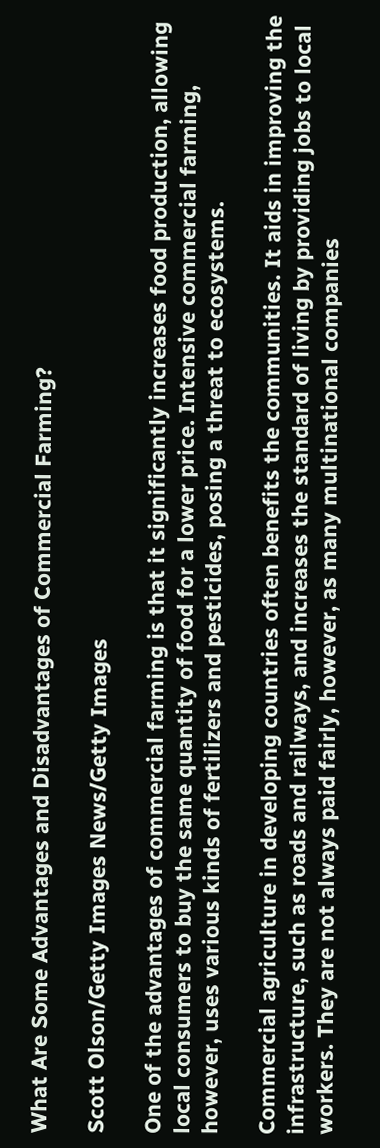What Are Some Advantages and Disadvantages of Commercial Farming?

Scott Olson/Getty Images News/Getty Images

One of the advantages of commercial farming is that it significantly increases food production, allowing local consumers to buy the same quantity of food for a lower price. Intensive commercial farming, however, uses various kinds of fertilizers and pesticides, posing a threat to ecosystems.

Commercial agriculture in developing countries often benefits the communities. It aids in improving the infrastructure, such as roads and railways, and increases the standard of living by providing jobs to local workers. They are not always paid fairly, however, as many multinational companies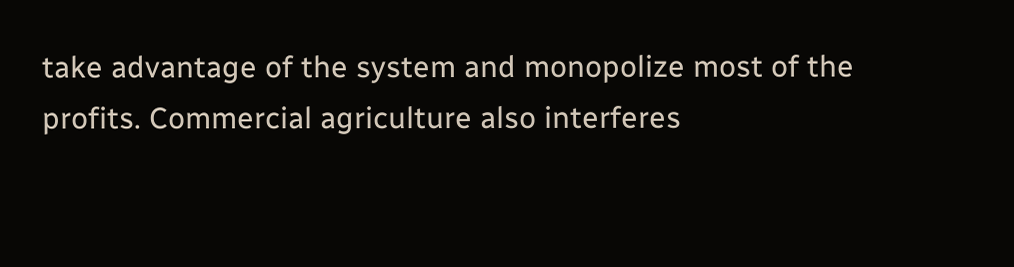take advantage of the system and monopolize most of the profits. Commercial agriculture also interferes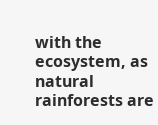with the ecosystem, as natural rainforests are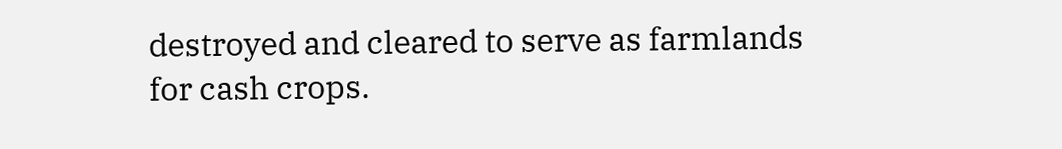destroyed and cleared to serve as farmlands for cash crops.